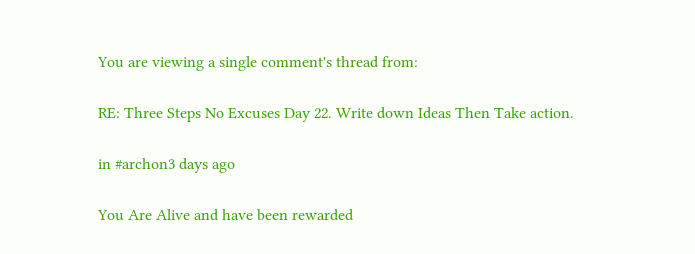You are viewing a single comment's thread from:

RE: Three Steps No Excuses Day 22. Write down Ideas Then Take action.

in #archon3 days ago

You Are Alive and have been rewarded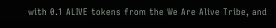with 0.1 ALIVE tokens from the We Are Alive Tribe, and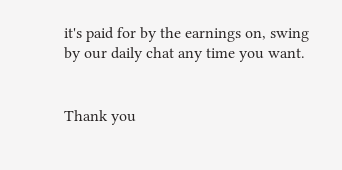it's paid for by the earnings on, swing by our daily chat any time you want.


Thank you